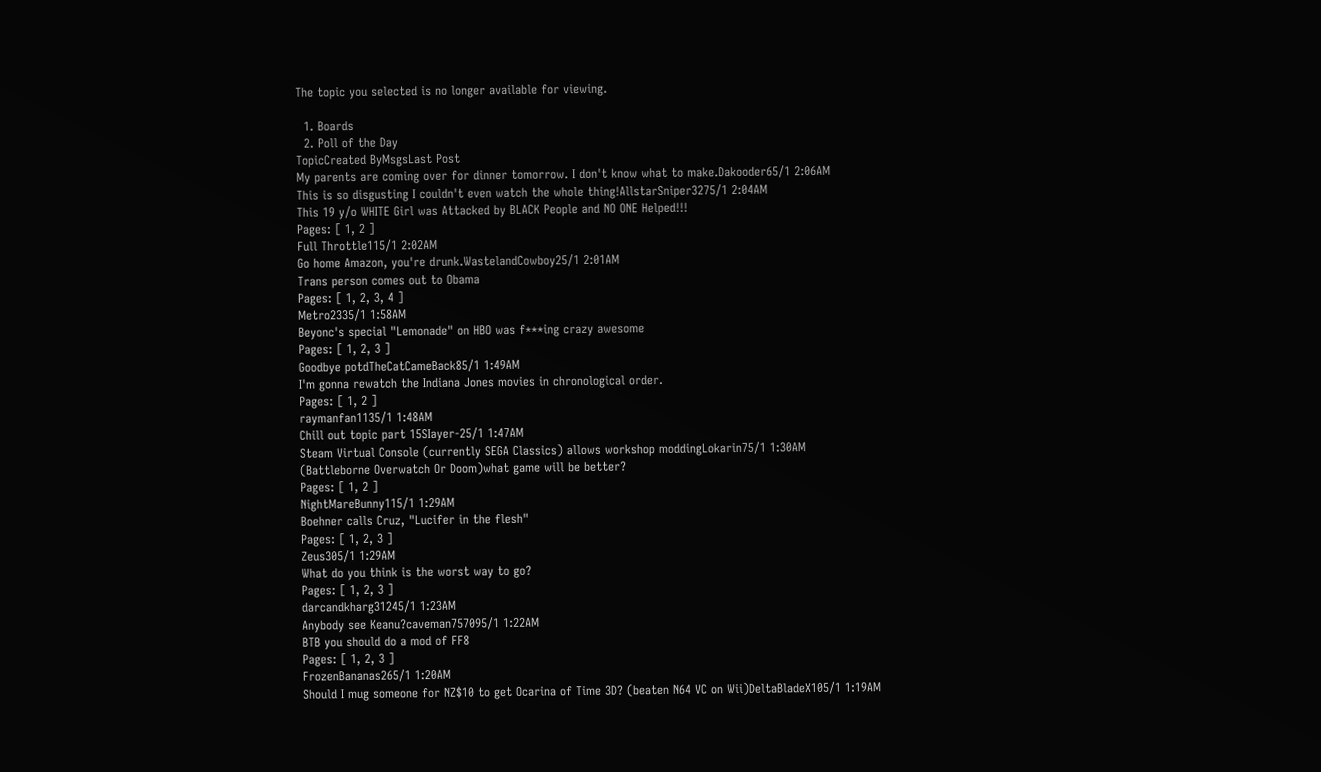The topic you selected is no longer available for viewing.

  1. Boards
  2. Poll of the Day
TopicCreated ByMsgsLast Post
My parents are coming over for dinner tomorrow. I don't know what to make.Dakooder65/1 2:06AM
This is so disgusting I couldn't even watch the whole thing!AllstarSniper3275/1 2:04AM
This 19 y/o WHITE Girl was Attacked by BLACK People and NO ONE Helped!!!
Pages: [ 1, 2 ]
Full Throttle115/1 2:02AM
Go home Amazon, you're drunk.WastelandCowboy25/1 2:01AM
Trans person comes out to Obama
Pages: [ 1, 2, 3, 4 ]
Metro2335/1 1:58AM
Beyonc's special "Lemonade" on HBO was f***ing crazy awesome
Pages: [ 1, 2, 3 ]
Goodbye potdTheCatCameBack85/1 1:49AM
I'm gonna rewatch the Indiana Jones movies in chronological order.
Pages: [ 1, 2 ]
raymanfan1135/1 1:48AM
Chill out topic part 15SIayer-25/1 1:47AM
Steam Virtual Console (currently SEGA Classics) allows workshop moddingLokarin75/1 1:30AM
(Battleborne Overwatch Or Doom)what game will be better?
Pages: [ 1, 2 ]
NightMareBunny115/1 1:29AM
Boehner calls Cruz, "Lucifer in the flesh"
Pages: [ 1, 2, 3 ]
Zeus305/1 1:29AM
What do you think is the worst way to go?
Pages: [ 1, 2, 3 ]
darcandkharg31245/1 1:23AM
Anybody see Keanu?caveman757095/1 1:22AM
BTB you should do a mod of FF8
Pages: [ 1, 2, 3 ]
FrozenBananas265/1 1:20AM
Should I mug someone for NZ$10 to get Ocarina of Time 3D? (beaten N64 VC on Wii)DeltaBladeX105/1 1:19AM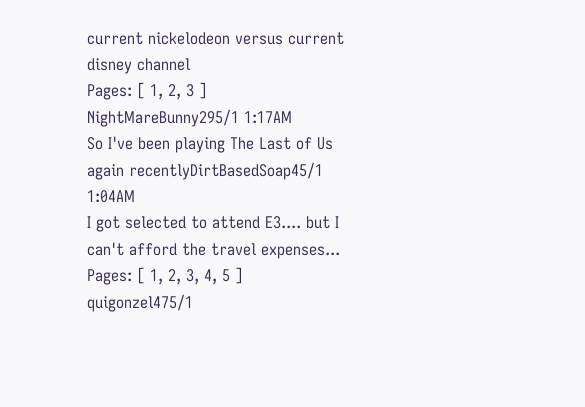current nickelodeon versus current disney channel
Pages: [ 1, 2, 3 ]
NightMareBunny295/1 1:17AM
So I've been playing The Last of Us again recentlyDirtBasedSoap45/1 1:04AM
I got selected to attend E3.... but I can't afford the travel expenses...
Pages: [ 1, 2, 3, 4, 5 ]
quigonzel475/1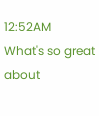12:52AM
What's so great about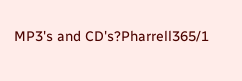MP3's and CD's?Pharrell365/1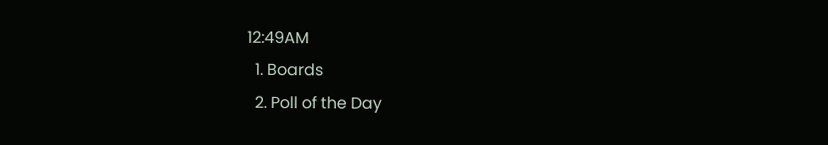12:49AM
  1. Boards
  2. Poll of the Day